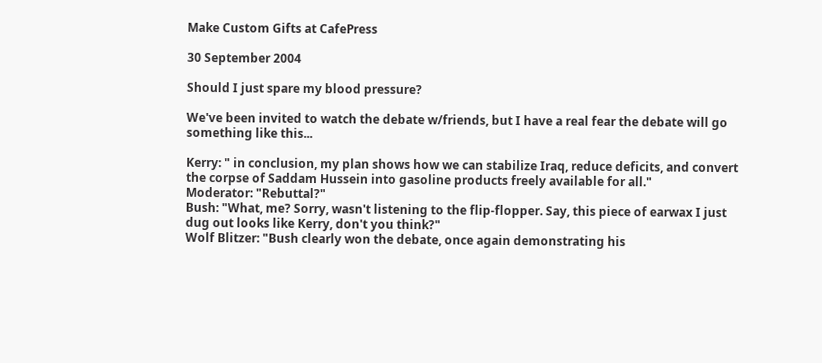Make Custom Gifts at CafePress

30 September 2004

Should I just spare my blood pressure?

We've been invited to watch the debate w/friends, but I have a real fear the debate will go something like this...

Kerry: " in conclusion, my plan shows how we can stabilize Iraq, reduce deficits, and convert the corpse of Saddam Hussein into gasoline products freely available for all."
Moderator: "Rebuttal?"
Bush: "What, me? Sorry, wasn't listening to the flip-flopper. Say, this piece of earwax I just dug out looks like Kerry, don't you think?"
Wolf Blitzer: "Bush clearly won the debate, once again demonstrating his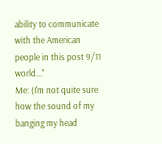ability to communicate with the American people in this post 9/11 world..."
Me: (I'm not quite sure how the sound of my banging my head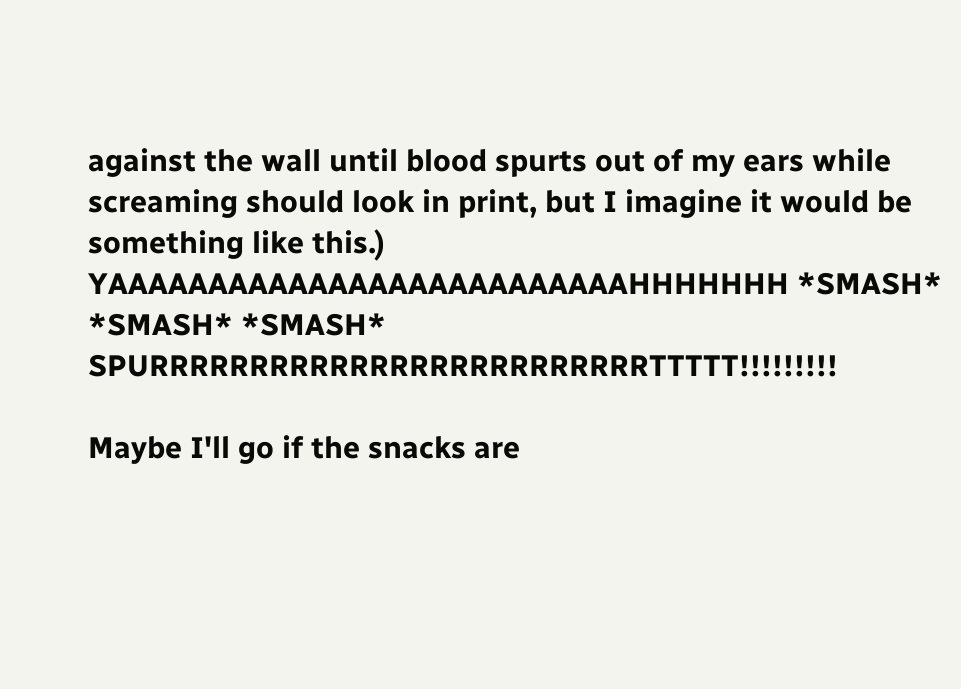against the wall until blood spurts out of my ears while screaming should look in print, but I imagine it would be something like this.) YAAAAAAAAAAAAAAAAAAAAAAAAAAHHHHHHH *SMASH* *SMASH* *SMASH* SPURRRRRRRRRRRRRRRRRRRRRRRRRTTTTT!!!!!!!!!

Maybe I'll go if the snacks are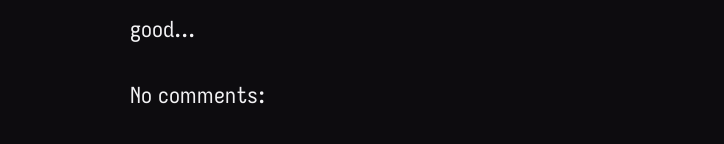good...

No comments: